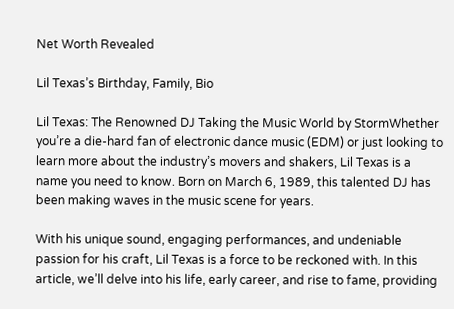Net Worth Revealed

Lil Texas’s Birthday, Family, Bio

Lil Texas: The Renowned DJ Taking the Music World by StormWhether you’re a die-hard fan of electronic dance music (EDM) or just looking to learn more about the industry’s movers and shakers, Lil Texas is a name you need to know. Born on March 6, 1989, this talented DJ has been making waves in the music scene for years.

With his unique sound, engaging performances, and undeniable passion for his craft, Lil Texas is a force to be reckoned with. In this article, we’ll delve into his life, early career, and rise to fame, providing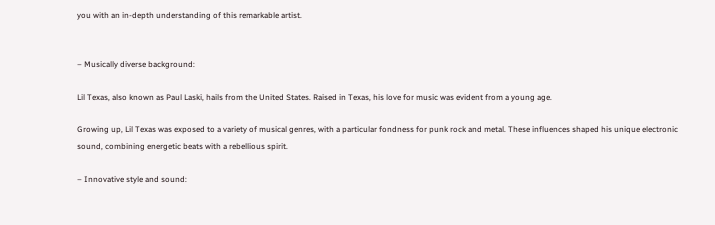you with an in-depth understanding of this remarkable artist.


– Musically diverse background:

Lil Texas, also known as Paul Laski, hails from the United States. Raised in Texas, his love for music was evident from a young age.

Growing up, Lil Texas was exposed to a variety of musical genres, with a particular fondness for punk rock and metal. These influences shaped his unique electronic sound, combining energetic beats with a rebellious spirit.

– Innovative style and sound: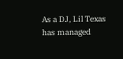As a DJ, Lil Texas has managed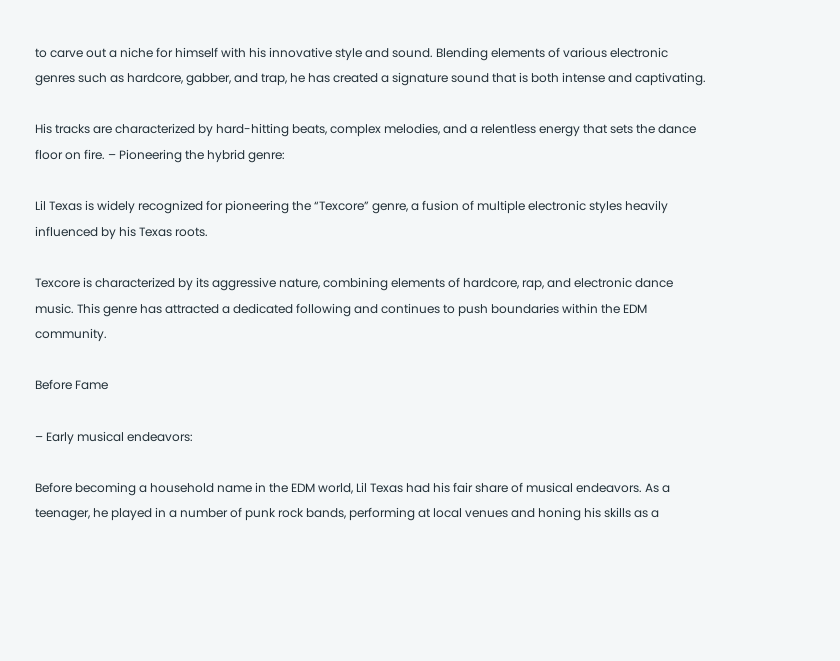to carve out a niche for himself with his innovative style and sound. Blending elements of various electronic genres such as hardcore, gabber, and trap, he has created a signature sound that is both intense and captivating.

His tracks are characterized by hard-hitting beats, complex melodies, and a relentless energy that sets the dance floor on fire. – Pioneering the hybrid genre:

Lil Texas is widely recognized for pioneering the “Texcore” genre, a fusion of multiple electronic styles heavily influenced by his Texas roots.

Texcore is characterized by its aggressive nature, combining elements of hardcore, rap, and electronic dance music. This genre has attracted a dedicated following and continues to push boundaries within the EDM community.

Before Fame

– Early musical endeavors:

Before becoming a household name in the EDM world, Lil Texas had his fair share of musical endeavors. As a teenager, he played in a number of punk rock bands, performing at local venues and honing his skills as a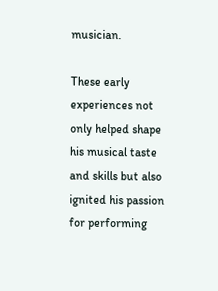musician.

These early experiences not only helped shape his musical taste and skills but also ignited his passion for performing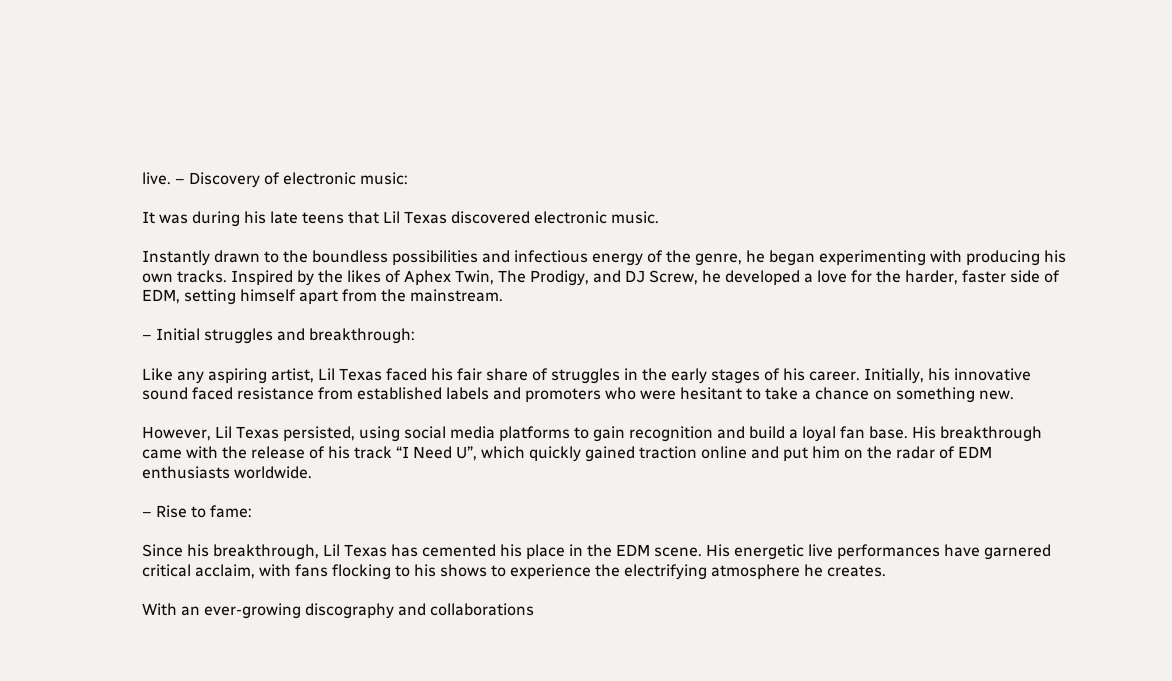live. – Discovery of electronic music:

It was during his late teens that Lil Texas discovered electronic music.

Instantly drawn to the boundless possibilities and infectious energy of the genre, he began experimenting with producing his own tracks. Inspired by the likes of Aphex Twin, The Prodigy, and DJ Screw, he developed a love for the harder, faster side of EDM, setting himself apart from the mainstream.

– Initial struggles and breakthrough:

Like any aspiring artist, Lil Texas faced his fair share of struggles in the early stages of his career. Initially, his innovative sound faced resistance from established labels and promoters who were hesitant to take a chance on something new.

However, Lil Texas persisted, using social media platforms to gain recognition and build a loyal fan base. His breakthrough came with the release of his track “I Need U”, which quickly gained traction online and put him on the radar of EDM enthusiasts worldwide.

– Rise to fame:

Since his breakthrough, Lil Texas has cemented his place in the EDM scene. His energetic live performances have garnered critical acclaim, with fans flocking to his shows to experience the electrifying atmosphere he creates.

With an ever-growing discography and collaborations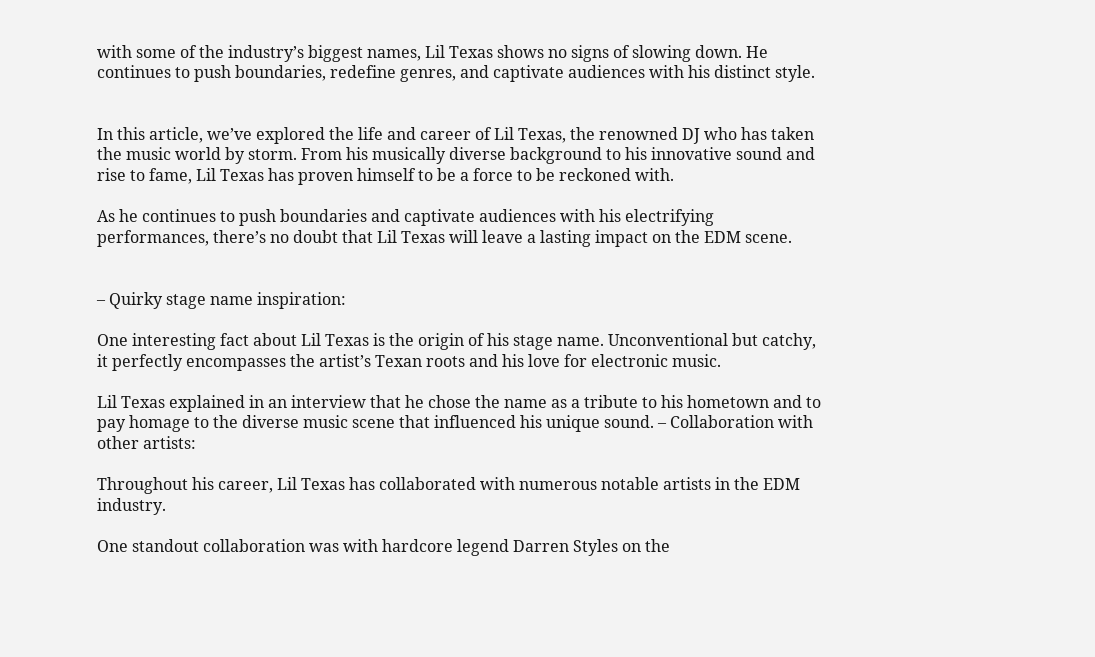with some of the industry’s biggest names, Lil Texas shows no signs of slowing down. He continues to push boundaries, redefine genres, and captivate audiences with his distinct style.


In this article, we’ve explored the life and career of Lil Texas, the renowned DJ who has taken the music world by storm. From his musically diverse background to his innovative sound and rise to fame, Lil Texas has proven himself to be a force to be reckoned with.

As he continues to push boundaries and captivate audiences with his electrifying performances, there’s no doubt that Lil Texas will leave a lasting impact on the EDM scene.


– Quirky stage name inspiration:

One interesting fact about Lil Texas is the origin of his stage name. Unconventional but catchy, it perfectly encompasses the artist’s Texan roots and his love for electronic music.

Lil Texas explained in an interview that he chose the name as a tribute to his hometown and to pay homage to the diverse music scene that influenced his unique sound. – Collaboration with other artists:

Throughout his career, Lil Texas has collaborated with numerous notable artists in the EDM industry.

One standout collaboration was with hardcore legend Darren Styles on the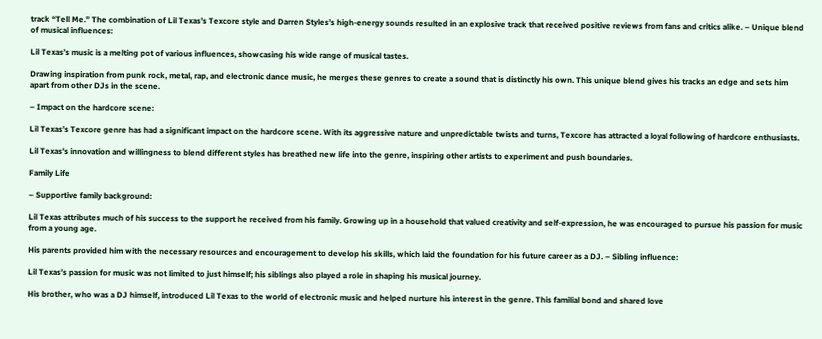track “Tell Me.” The combination of Lil Texas’s Texcore style and Darren Styles’s high-energy sounds resulted in an explosive track that received positive reviews from fans and critics alike. – Unique blend of musical influences:

Lil Texas’s music is a melting pot of various influences, showcasing his wide range of musical tastes.

Drawing inspiration from punk rock, metal, rap, and electronic dance music, he merges these genres to create a sound that is distinctly his own. This unique blend gives his tracks an edge and sets him apart from other DJs in the scene.

– Impact on the hardcore scene:

Lil Texas’s Texcore genre has had a significant impact on the hardcore scene. With its aggressive nature and unpredictable twists and turns, Texcore has attracted a loyal following of hardcore enthusiasts.

Lil Texas’s innovation and willingness to blend different styles has breathed new life into the genre, inspiring other artists to experiment and push boundaries.

Family Life

– Supportive family background:

Lil Texas attributes much of his success to the support he received from his family. Growing up in a household that valued creativity and self-expression, he was encouraged to pursue his passion for music from a young age.

His parents provided him with the necessary resources and encouragement to develop his skills, which laid the foundation for his future career as a DJ. – Sibling influence:

Lil Texas’s passion for music was not limited to just himself; his siblings also played a role in shaping his musical journey.

His brother, who was a DJ himself, introduced Lil Texas to the world of electronic music and helped nurture his interest in the genre. This familial bond and shared love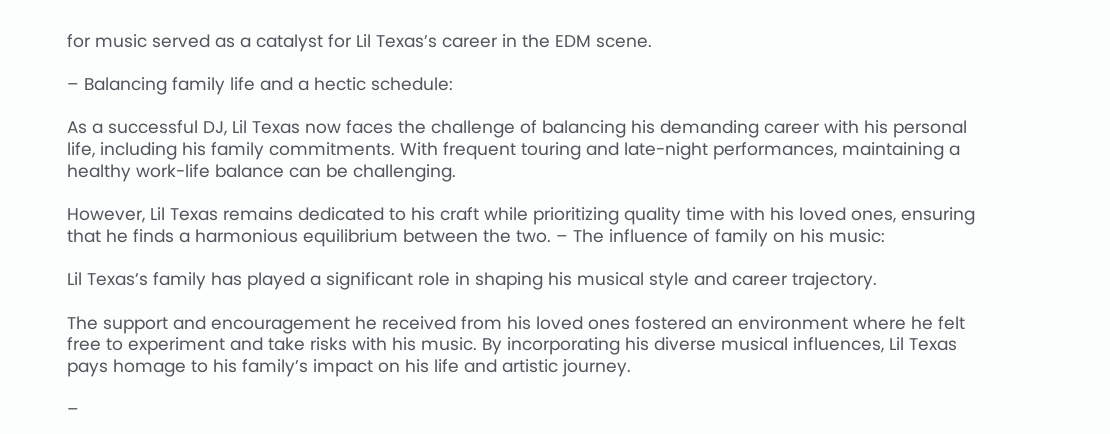for music served as a catalyst for Lil Texas’s career in the EDM scene.

– Balancing family life and a hectic schedule:

As a successful DJ, Lil Texas now faces the challenge of balancing his demanding career with his personal life, including his family commitments. With frequent touring and late-night performances, maintaining a healthy work-life balance can be challenging.

However, Lil Texas remains dedicated to his craft while prioritizing quality time with his loved ones, ensuring that he finds a harmonious equilibrium between the two. – The influence of family on his music:

Lil Texas’s family has played a significant role in shaping his musical style and career trajectory.

The support and encouragement he received from his loved ones fostered an environment where he felt free to experiment and take risks with his music. By incorporating his diverse musical influences, Lil Texas pays homage to his family’s impact on his life and artistic journey.

–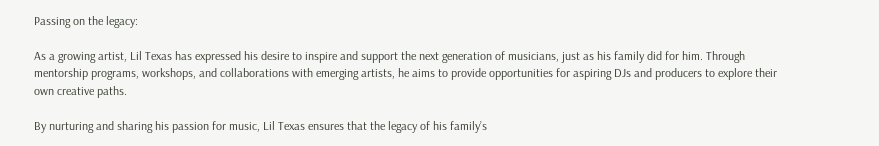Passing on the legacy:

As a growing artist, Lil Texas has expressed his desire to inspire and support the next generation of musicians, just as his family did for him. Through mentorship programs, workshops, and collaborations with emerging artists, he aims to provide opportunities for aspiring DJs and producers to explore their own creative paths.

By nurturing and sharing his passion for music, Lil Texas ensures that the legacy of his family’s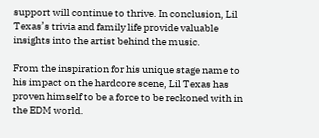support will continue to thrive. In conclusion, Lil Texas’s trivia and family life provide valuable insights into the artist behind the music.

From the inspiration for his unique stage name to his impact on the hardcore scene, Lil Texas has proven himself to be a force to be reckoned with in the EDM world.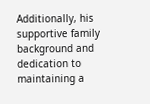Additionally, his supportive family background and dedication to maintaining a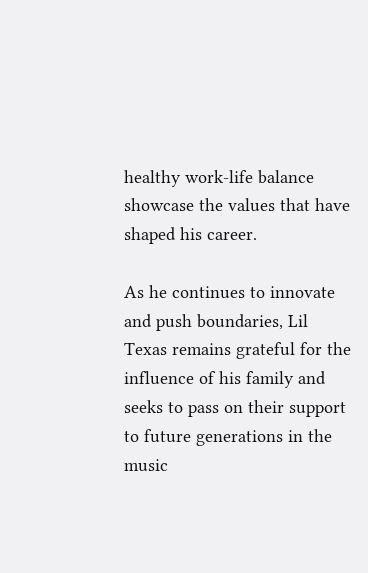healthy work-life balance showcase the values that have shaped his career.

As he continues to innovate and push boundaries, Lil Texas remains grateful for the influence of his family and seeks to pass on their support to future generations in the music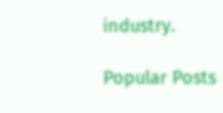industry.

Popular Posts